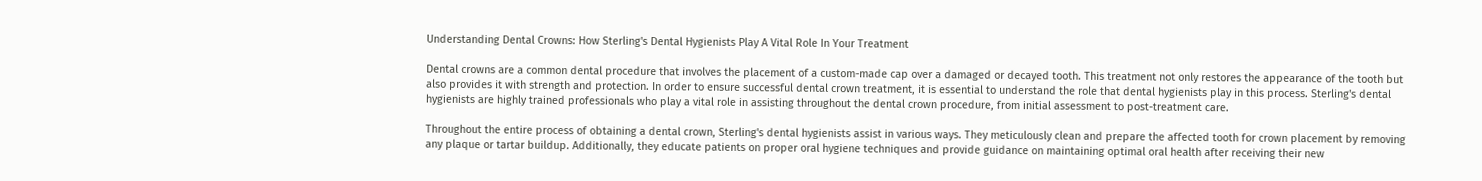Understanding Dental Crowns: How Sterling's Dental Hygienists Play A Vital Role In Your Treatment

Dental crowns are a common dental procedure that involves the placement of a custom-made cap over a damaged or decayed tooth. This treatment not only restores the appearance of the tooth but also provides it with strength and protection. In order to ensure successful dental crown treatment, it is essential to understand the role that dental hygienists play in this process. Sterling's dental hygienists are highly trained professionals who play a vital role in assisting throughout the dental crown procedure, from initial assessment to post-treatment care.

Throughout the entire process of obtaining a dental crown, Sterling's dental hygienists assist in various ways. They meticulously clean and prepare the affected tooth for crown placement by removing any plaque or tartar buildup. Additionally, they educate patients on proper oral hygiene techniques and provide guidance on maintaining optimal oral health after receiving their new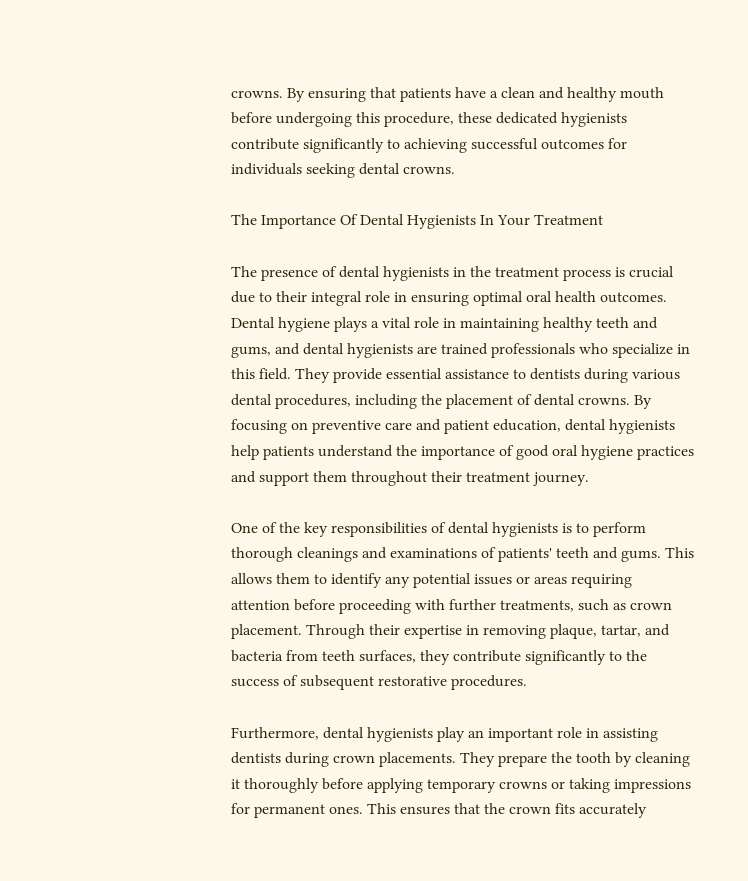crowns. By ensuring that patients have a clean and healthy mouth before undergoing this procedure, these dedicated hygienists contribute significantly to achieving successful outcomes for individuals seeking dental crowns.

The Importance Of Dental Hygienists In Your Treatment

The presence of dental hygienists in the treatment process is crucial due to their integral role in ensuring optimal oral health outcomes. Dental hygiene plays a vital role in maintaining healthy teeth and gums, and dental hygienists are trained professionals who specialize in this field. They provide essential assistance to dentists during various dental procedures, including the placement of dental crowns. By focusing on preventive care and patient education, dental hygienists help patients understand the importance of good oral hygiene practices and support them throughout their treatment journey.

One of the key responsibilities of dental hygienists is to perform thorough cleanings and examinations of patients' teeth and gums. This allows them to identify any potential issues or areas requiring attention before proceeding with further treatments, such as crown placement. Through their expertise in removing plaque, tartar, and bacteria from teeth surfaces, they contribute significantly to the success of subsequent restorative procedures.

Furthermore, dental hygienists play an important role in assisting dentists during crown placements. They prepare the tooth by cleaning it thoroughly before applying temporary crowns or taking impressions for permanent ones. This ensures that the crown fits accurately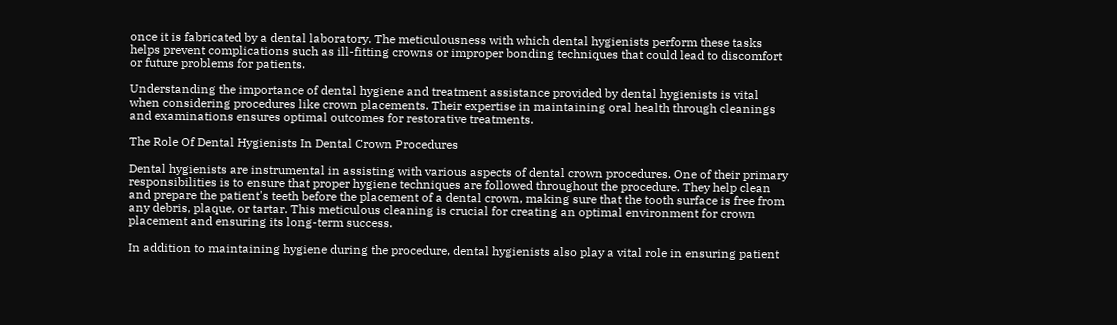once it is fabricated by a dental laboratory. The meticulousness with which dental hygienists perform these tasks helps prevent complications such as ill-fitting crowns or improper bonding techniques that could lead to discomfort or future problems for patients.

Understanding the importance of dental hygiene and treatment assistance provided by dental hygienists is vital when considering procedures like crown placements. Their expertise in maintaining oral health through cleanings and examinations ensures optimal outcomes for restorative treatments.

The Role Of Dental Hygienists In Dental Crown Procedures

Dental hygienists are instrumental in assisting with various aspects of dental crown procedures. One of their primary responsibilities is to ensure that proper hygiene techniques are followed throughout the procedure. They help clean and prepare the patient's teeth before the placement of a dental crown, making sure that the tooth surface is free from any debris, plaque, or tartar. This meticulous cleaning is crucial for creating an optimal environment for crown placement and ensuring its long-term success.

In addition to maintaining hygiene during the procedure, dental hygienists also play a vital role in ensuring patient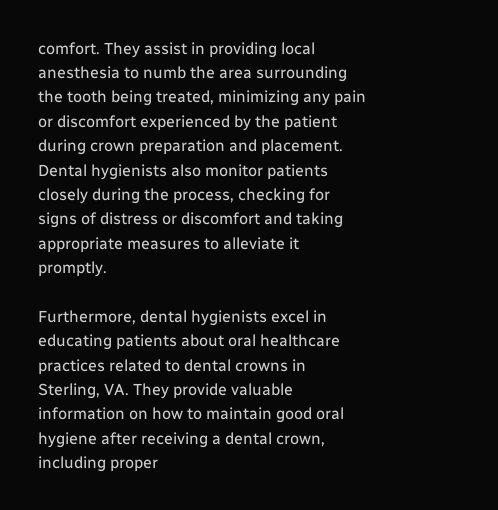comfort. They assist in providing local anesthesia to numb the area surrounding the tooth being treated, minimizing any pain or discomfort experienced by the patient during crown preparation and placement. Dental hygienists also monitor patients closely during the process, checking for signs of distress or discomfort and taking appropriate measures to alleviate it promptly.

Furthermore, dental hygienists excel in educating patients about oral healthcare practices related to dental crowns in Sterling, VA. They provide valuable information on how to maintain good oral hygiene after receiving a dental crown, including proper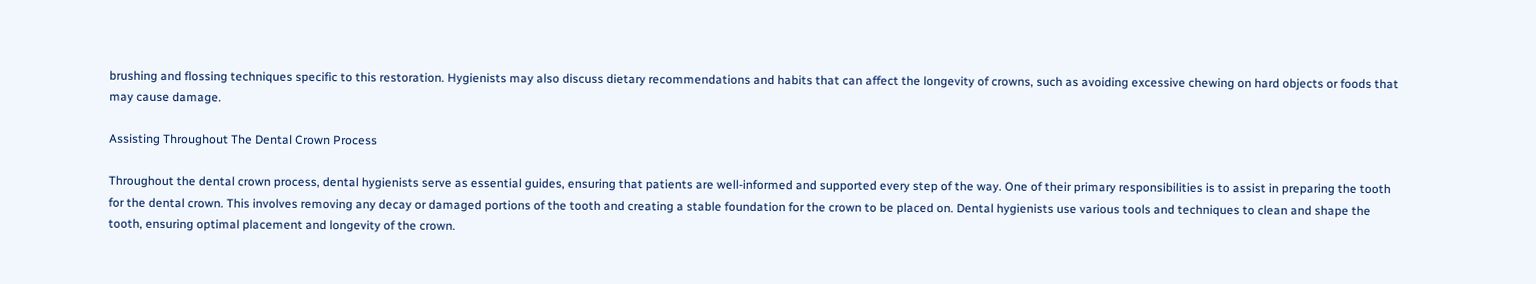brushing and flossing techniques specific to this restoration. Hygienists may also discuss dietary recommendations and habits that can affect the longevity of crowns, such as avoiding excessive chewing on hard objects or foods that may cause damage.

Assisting Throughout The Dental Crown Process

Throughout the dental crown process, dental hygienists serve as essential guides, ensuring that patients are well-informed and supported every step of the way. One of their primary responsibilities is to assist in preparing the tooth for the dental crown. This involves removing any decay or damaged portions of the tooth and creating a stable foundation for the crown to be placed on. Dental hygienists use various tools and techniques to clean and shape the tooth, ensuring optimal placement and longevity of the crown.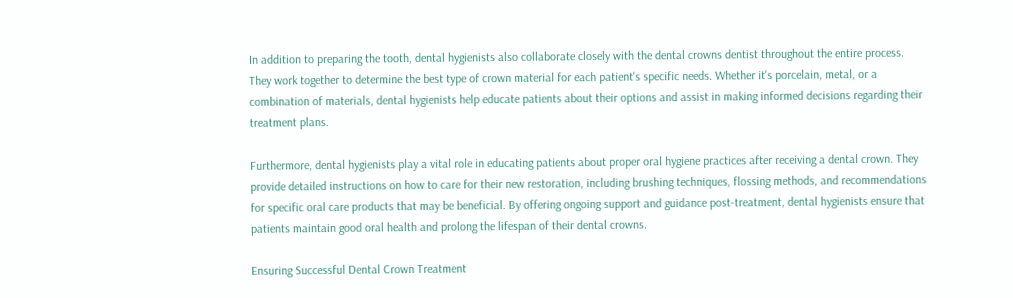In addition to preparing the tooth, dental hygienists also collaborate closely with the dental crowns dentist throughout the entire process. They work together to determine the best type of crown material for each patient's specific needs. Whether it's porcelain, metal, or a combination of materials, dental hygienists help educate patients about their options and assist in making informed decisions regarding their treatment plans.

Furthermore, dental hygienists play a vital role in educating patients about proper oral hygiene practices after receiving a dental crown. They provide detailed instructions on how to care for their new restoration, including brushing techniques, flossing methods, and recommendations for specific oral care products that may be beneficial. By offering ongoing support and guidance post-treatment, dental hygienists ensure that patients maintain good oral health and prolong the lifespan of their dental crowns.

Ensuring Successful Dental Crown Treatment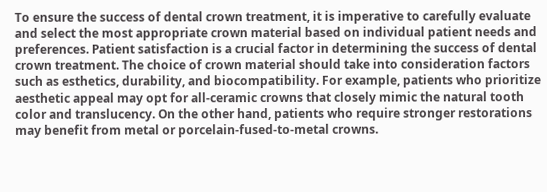To ensure the success of dental crown treatment, it is imperative to carefully evaluate and select the most appropriate crown material based on individual patient needs and preferences. Patient satisfaction is a crucial factor in determining the success of dental crown treatment. The choice of crown material should take into consideration factors such as esthetics, durability, and biocompatibility. For example, patients who prioritize aesthetic appeal may opt for all-ceramic crowns that closely mimic the natural tooth color and translucency. On the other hand, patients who require stronger restorations may benefit from metal or porcelain-fused-to-metal crowns.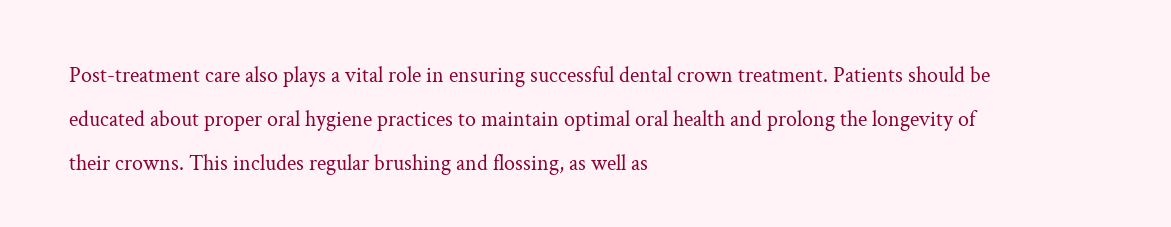Post-treatment care also plays a vital role in ensuring successful dental crown treatment. Patients should be educated about proper oral hygiene practices to maintain optimal oral health and prolong the longevity of their crowns. This includes regular brushing and flossing, as well as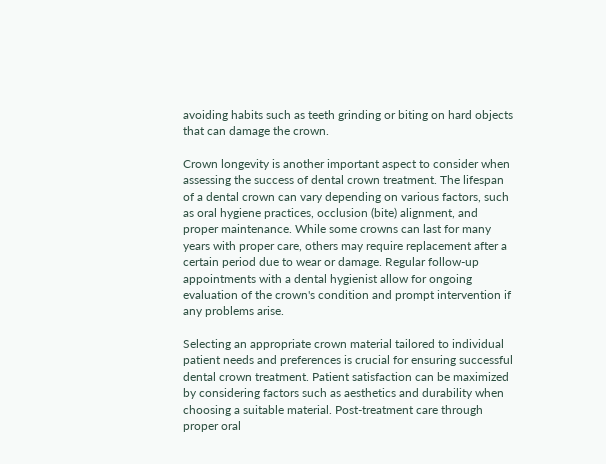avoiding habits such as teeth grinding or biting on hard objects that can damage the crown.

Crown longevity is another important aspect to consider when assessing the success of dental crown treatment. The lifespan of a dental crown can vary depending on various factors, such as oral hygiene practices, occlusion (bite) alignment, and proper maintenance. While some crowns can last for many years with proper care, others may require replacement after a certain period due to wear or damage. Regular follow-up appointments with a dental hygienist allow for ongoing evaluation of the crown's condition and prompt intervention if any problems arise.

Selecting an appropriate crown material tailored to individual patient needs and preferences is crucial for ensuring successful dental crown treatment. Patient satisfaction can be maximized by considering factors such as aesthetics and durability when choosing a suitable material. Post-treatment care through proper oral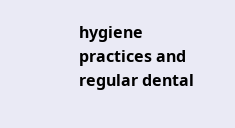hygiene practices and regular dental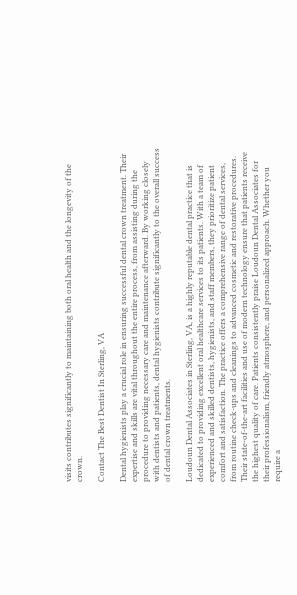visits contributes significantly to maintaining both oral health and the longevity of the crown.

Contact The Best Dentist In Sterling, VA

Dental hygienists play a crucial role in ensuring successful dental crown treatment. Their expertise and skills are vital throughout the entire process, from assisting during the procedure to providing necessary care and maintenance afterward. By working closely with dentists and patients, dental hygienists contribute significantly to the overall success of dental crown treatments.

Loudoun Dental Associates in Sterling, VA, is a highly reputable dental practice that is dedicated to providing excellent oral healthcare services to its patients. With a team of experienced and skilled dentists, hygienists, and staff members, they prioritize patient comfort and satisfaction. The practice offers a comprehensive range of dental services, from routine check-ups and cleanings to advanced cosmetic and restorative procedures. Their state-of-the-art facilities and use of modern technology ensure that patients receive the highest quality of care. Patients consistently praise Loudoun Dental Associates for their professionalism, friendly atmosphere, and personalized approach. Whether you require a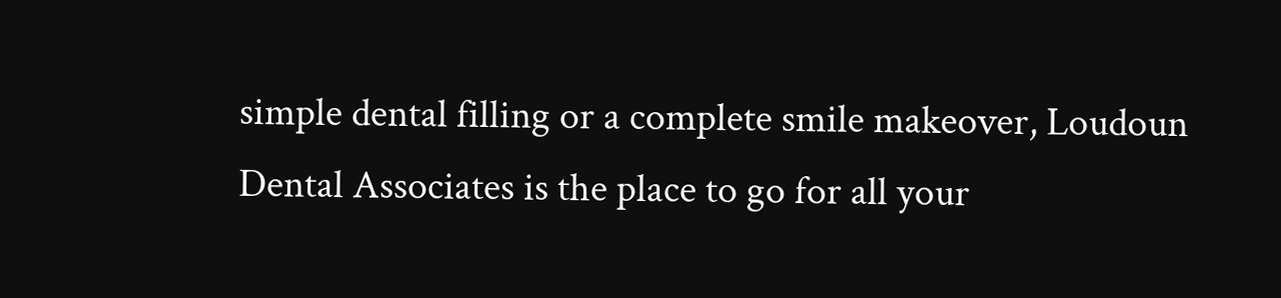simple dental filling or a complete smile makeover, Loudoun Dental Associates is the place to go for all your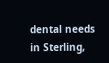dental needs in Sterling,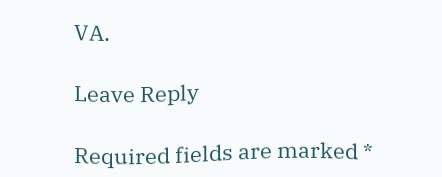VA.

Leave Reply

Required fields are marked *